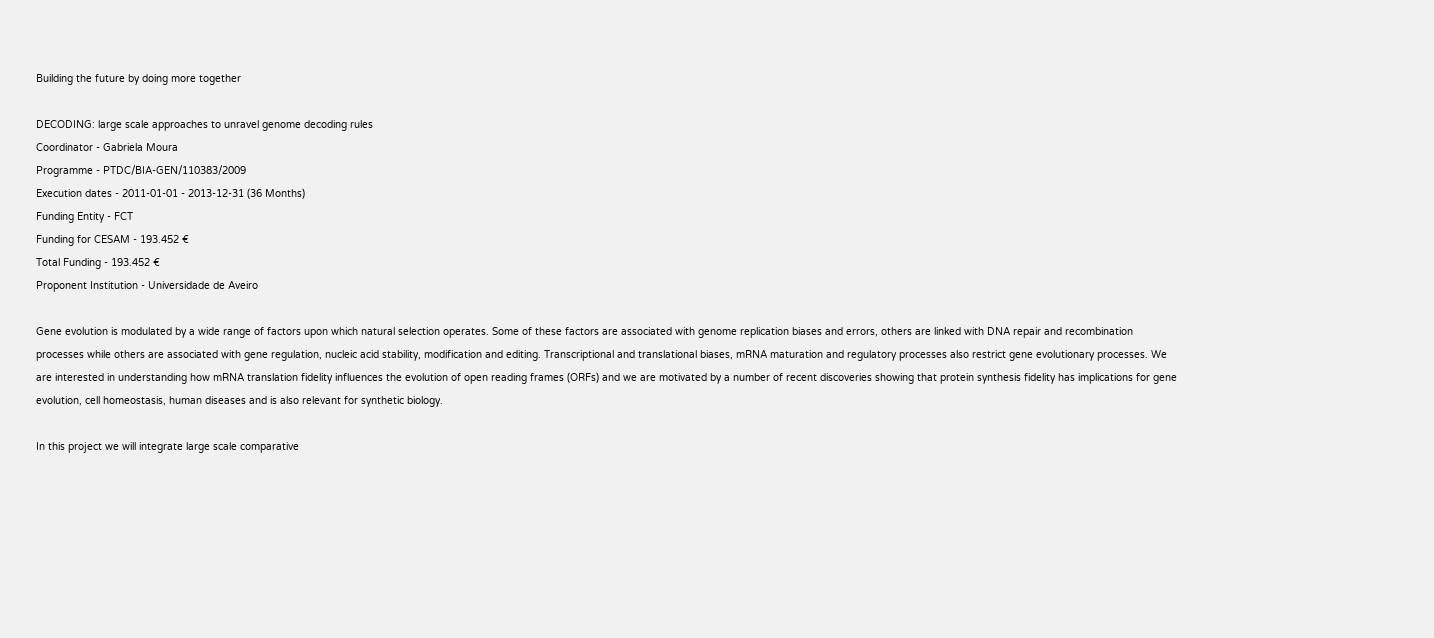Building the future by doing more together

DECODING: large scale approaches to unravel genome decoding rules
Coordinator - Gabriela Moura
Programme - PTDC/BIA-GEN/110383/2009
Execution dates - 2011-01-01 - 2013-12-31 (36 Months)
Funding Entity - FCT
Funding for CESAM - 193.452 €
Total Funding - 193.452 €
Proponent Institution - Universidade de Aveiro

Gene evolution is modulated by a wide range of factors upon which natural selection operates. Some of these factors are associated with genome replication biases and errors, others are linked with DNA repair and recombination processes while others are associated with gene regulation, nucleic acid stability, modification and editing. Transcriptional and translational biases, mRNA maturation and regulatory processes also restrict gene evolutionary processes. We are interested in understanding how mRNA translation fidelity influences the evolution of open reading frames (ORFs) and we are motivated by a number of recent discoveries showing that protein synthesis fidelity has implications for gene evolution, cell homeostasis, human diseases and is also relevant for synthetic biology.

In this project we will integrate large scale comparative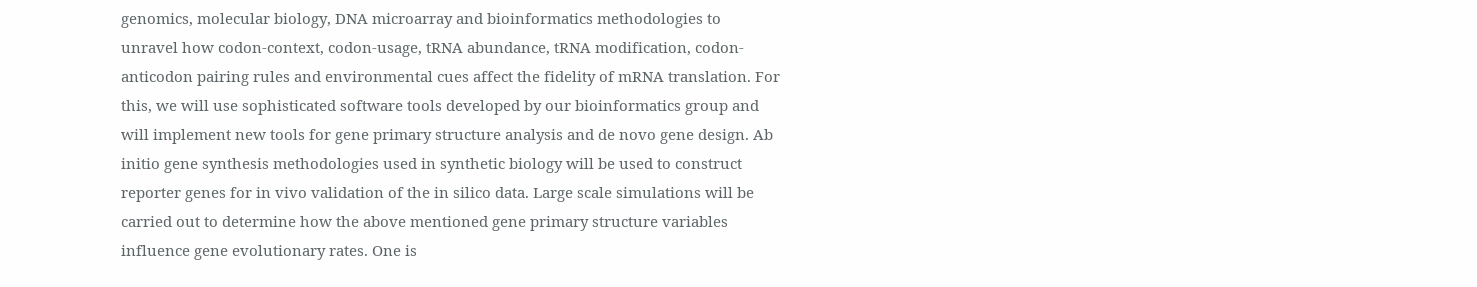genomics, molecular biology, DNA microarray and bioinformatics methodologies to unravel how codon-context, codon-usage, tRNA abundance, tRNA modification, codon-anticodon pairing rules and environmental cues affect the fidelity of mRNA translation. For this, we will use sophisticated software tools developed by our bioinformatics group and will implement new tools for gene primary structure analysis and de novo gene design. Ab initio gene synthesis methodologies used in synthetic biology will be used to construct reporter genes for in vivo validation of the in silico data. Large scale simulations will be carried out to determine how the above mentioned gene primary structure variables influence gene evolutionary rates. One is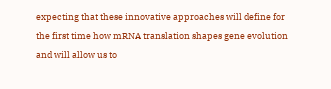expecting that these innovative approaches will define for the first time how mRNA translation shapes gene evolution and will allow us to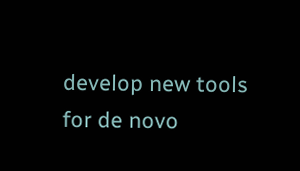develop new tools for de novo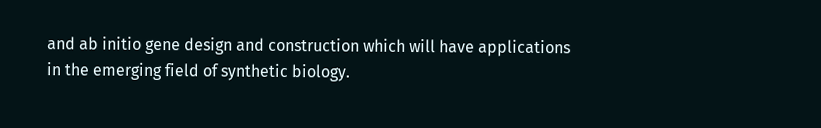and ab initio gene design and construction which will have applications in the emerging field of synthetic biology.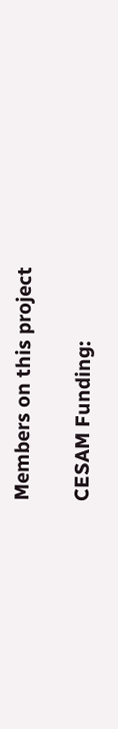Members on this project

CESAM Funding: